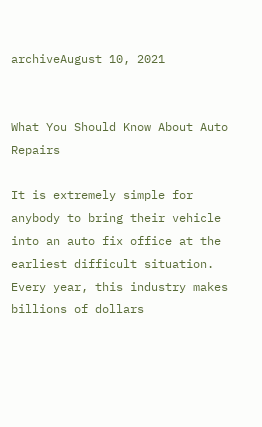archiveAugust 10, 2021


What You Should Know About Auto Repairs

It is extremely simple for anybody to bring their vehicle into an auto fix office at the earliest difficult situation. Every year, this industry makes billions of dollars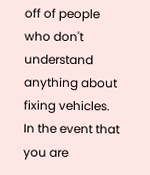off of people who don't understand anything about fixing vehicles. In the event that you are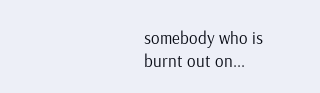somebody who is burnt out on...